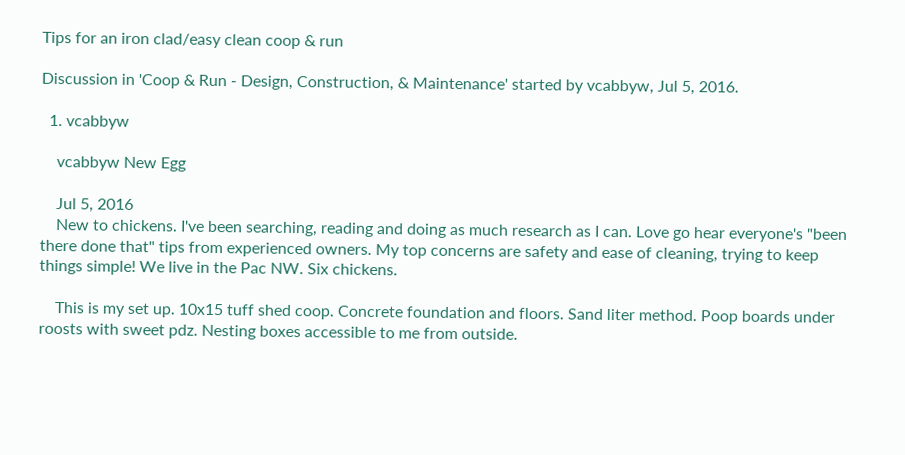Tips for an iron clad/easy clean coop & run

Discussion in 'Coop & Run - Design, Construction, & Maintenance' started by vcabbyw, Jul 5, 2016.

  1. vcabbyw

    vcabbyw New Egg

    Jul 5, 2016
    New to chickens. I've been searching, reading and doing as much research as I can. Love go hear everyone's "been there done that" tips from experienced owners. My top concerns are safety and ease of cleaning, trying to keep things simple! We live in the Pac NW. Six chickens.

    This is my set up. 10x15 tuff shed coop. Concrete foundation and floors. Sand liter method. Poop boards under roosts with sweet pdz. Nesting boxes accessible to me from outside.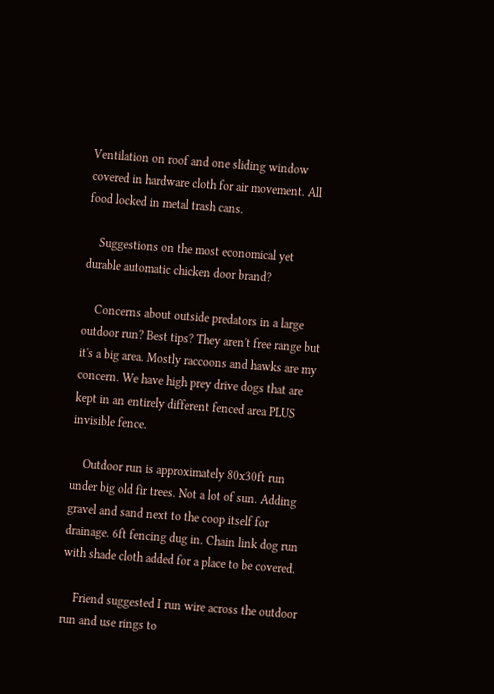Ventilation on roof and one sliding window covered in hardware cloth for air movement. All food locked in metal trash cans.

    Suggestions on the most economical yet durable automatic chicken door brand?

    Concerns about outside predators in a large outdoor run? Best tips? They aren't free range but it's a big area. Mostly raccoons and hawks are my concern. We have high prey drive dogs that are kept in an entirely different fenced area PLUS invisible fence.

    Outdoor run is approximately 80x30ft run under big old fir trees. Not a lot of sun. Adding gravel and sand next to the coop itself for drainage. 6ft fencing dug in. Chain link dog run with shade cloth added for a place to be covered.

    Friend suggested I run wire across the outdoor run and use rings to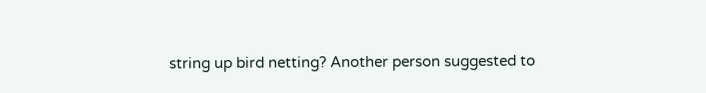string up bird netting? Another person suggested to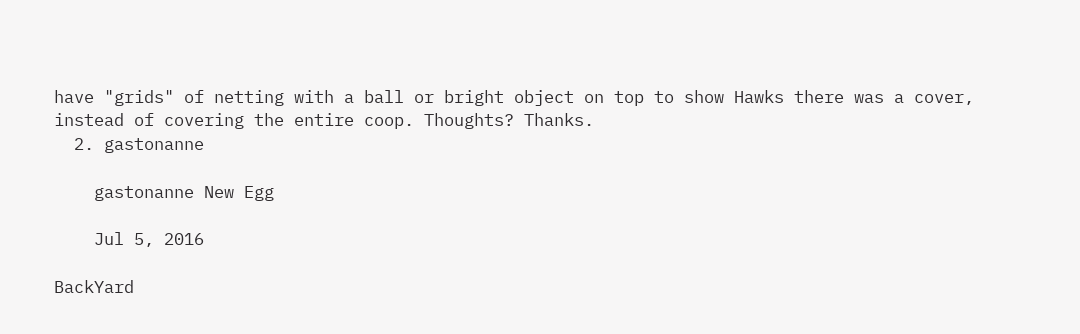have "grids" of netting with a ball or bright object on top to show Hawks there was a cover, instead of covering the entire coop. Thoughts? Thanks.
  2. gastonanne

    gastonanne New Egg

    Jul 5, 2016

BackYard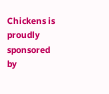Chickens is proudly sponsored by